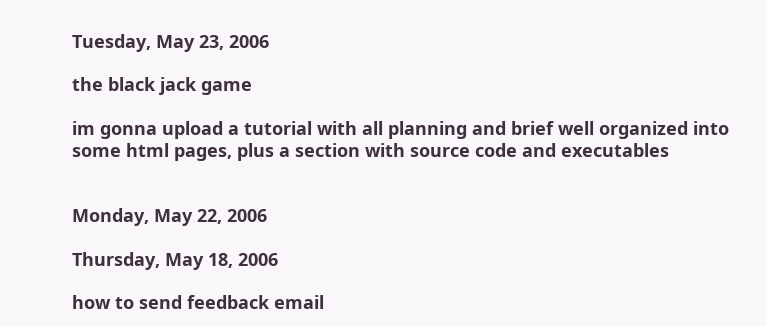Tuesday, May 23, 2006

the black jack game

im gonna upload a tutorial with all planning and brief well organized into some html pages, plus a section with source code and executables


Monday, May 22, 2006

Thursday, May 18, 2006

how to send feedback email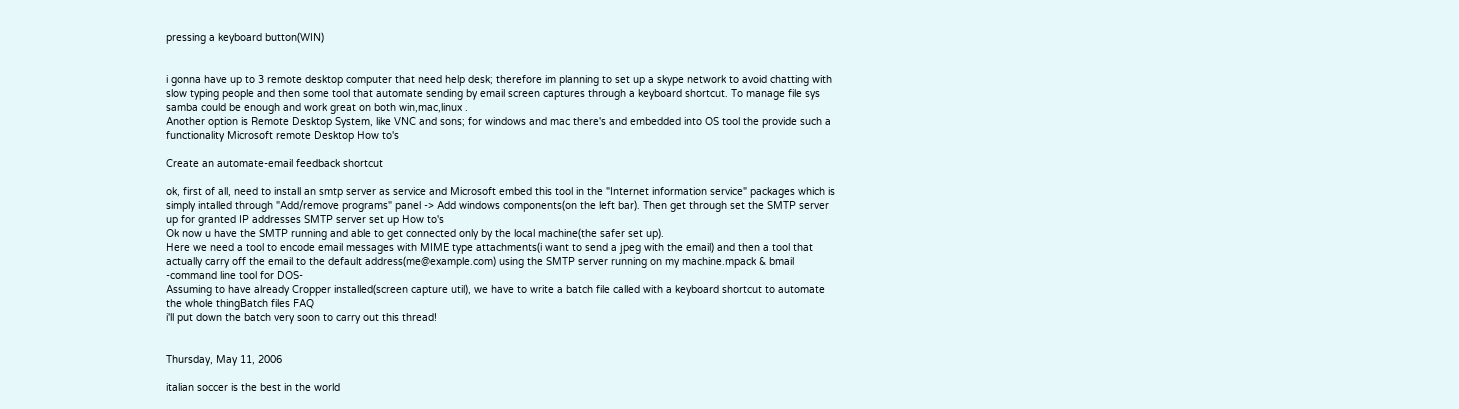pressing a keyboard button(WIN)


i gonna have up to 3 remote desktop computer that need help desk; therefore im planning to set up a skype network to avoid chatting with slow typing people and then some tool that automate sending by email screen captures through a keyboard shortcut. To manage file sys samba could be enough and work great on both win,mac,linux .
Another option is Remote Desktop System, like VNC and sons; for windows and mac there's and embedded into OS tool the provide such a functionality Microsoft remote Desktop How to's

Create an automate-email feedback shortcut

ok, first of all, need to install an smtp server as service and Microsoft embed this tool in the "Internet information service" packages which is simply intalled through "Add/remove programs" panel -> Add windows components(on the left bar). Then get through set the SMTP server up for granted IP addresses SMTP server set up How to's
Ok now u have the SMTP running and able to get connected only by the local machine(the safer set up).
Here we need a tool to encode email messages with MIME type attachments(i want to send a jpeg with the email) and then a tool that actually carry off the email to the default address(me@example.com) using the SMTP server running on my machine.mpack & bmail -command line tool for DOS-
Assuming to have already Cropper installed(screen capture util), we have to write a batch file called with a keyboard shortcut to automate the whole thingBatch files FAQ
i'll put down the batch very soon to carry out this thread!


Thursday, May 11, 2006

italian soccer is the best in the world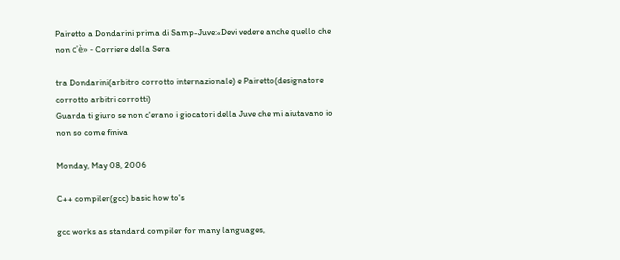Pairetto a Dondarini prima di Samp-Juve:«Devi vedere anche quello che non c'è» - Corriere della Sera

tra Dondarini(arbitro corrotto internazionale) e Pairetto(designatore corrotto arbitri corrotti)
Guarda ti giuro se non c'erano i giocatori della Juve che mi aiutavano io non so come finiva

Monday, May 08, 2006

C++ compiler(gcc) basic how to's

gcc works as standard compiler for many languages,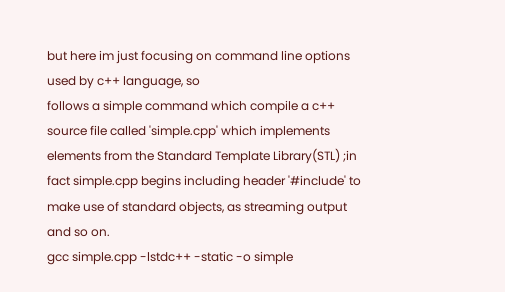but here im just focusing on command line options used by c++ language, so
follows a simple command which compile a c++ source file called 'simple.cpp' which implements elements from the Standard Template Library(STL) ;in fact simple.cpp begins including header '#include' to make use of standard objects, as streaming output and so on.
gcc simple.cpp -lstdc++ -static -o simple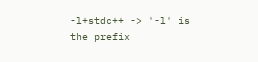-l+stdc++ -> '-l' is the prefix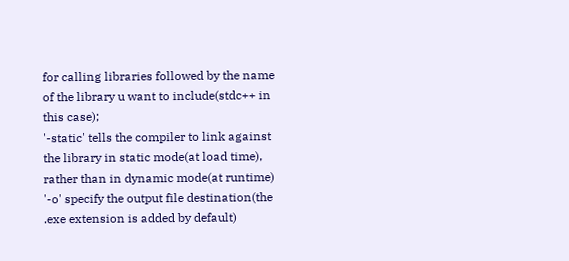for calling libraries followed by the name of the library u want to include(stdc++ in this case);
'-static' tells the compiler to link against the library in static mode(at load time), rather than in dynamic mode(at runtime)
'-o' specify the output file destination(the .exe extension is added by default)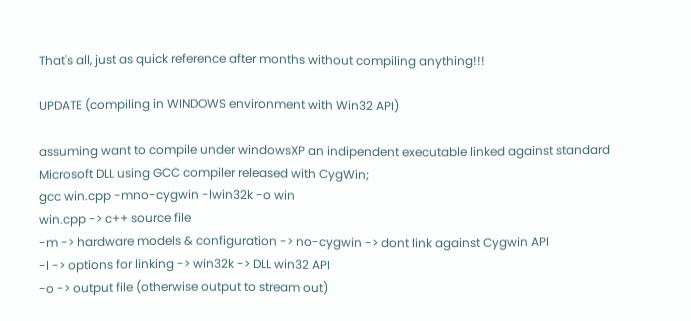That's all, just as quick reference after months without compiling anything!!!

UPDATE (compiling in WINDOWS environment with Win32 API)

assuming want to compile under windowsXP an indipendent executable linked against standard Microsoft DLL using GCC compiler released with CygWin;
gcc win.cpp -mno-cygwin -lwin32k -o win
win.cpp -> c++ source file
-m -> hardware models & configuration -> no-cygwin -> dont link against Cygwin API
-l -> options for linking -> win32k -> DLL win32 API
-o -> output file (otherwise output to stream out)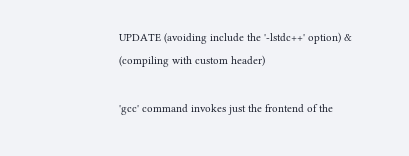UPDATE (avoiding include the '-lstdc++' option) & (compiling with custom header)

'gcc' command invokes just the frontend of the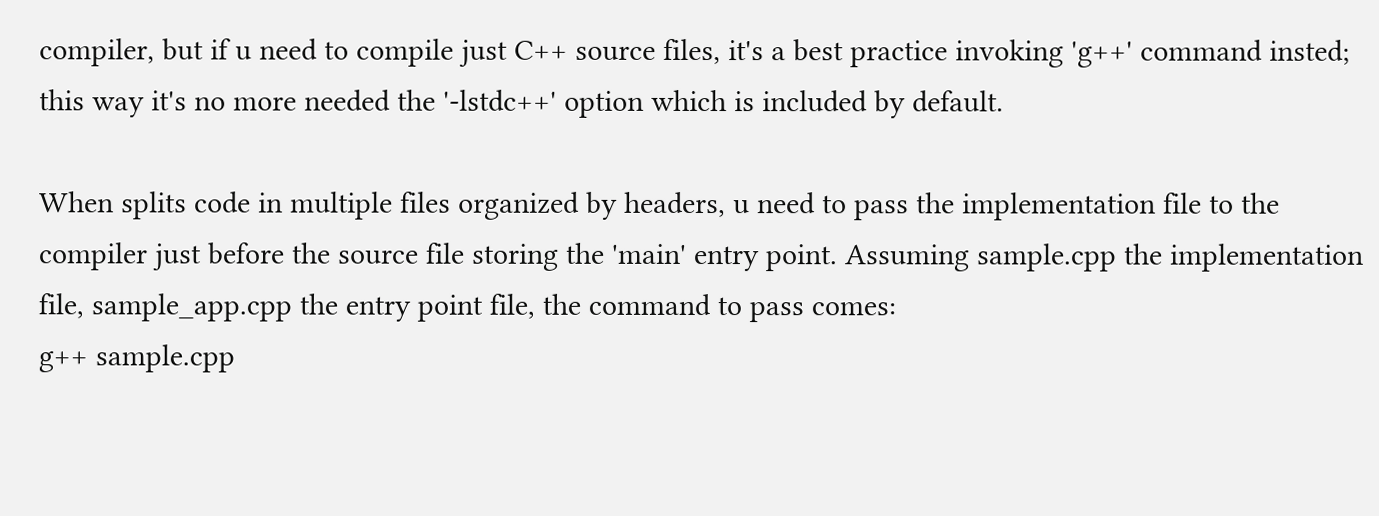compiler, but if u need to compile just C++ source files, it's a best practice invoking 'g++' command insted; this way it's no more needed the '-lstdc++' option which is included by default.

When splits code in multiple files organized by headers, u need to pass the implementation file to the compiler just before the source file storing the 'main' entry point. Assuming sample.cpp the implementation file, sample_app.cpp the entry point file, the command to pass comes:
g++ sample.cpp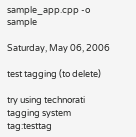sample_app.cpp -o sample

Saturday, May 06, 2006

test tagging (to delete)

try using technorati tagging system tag:testtag